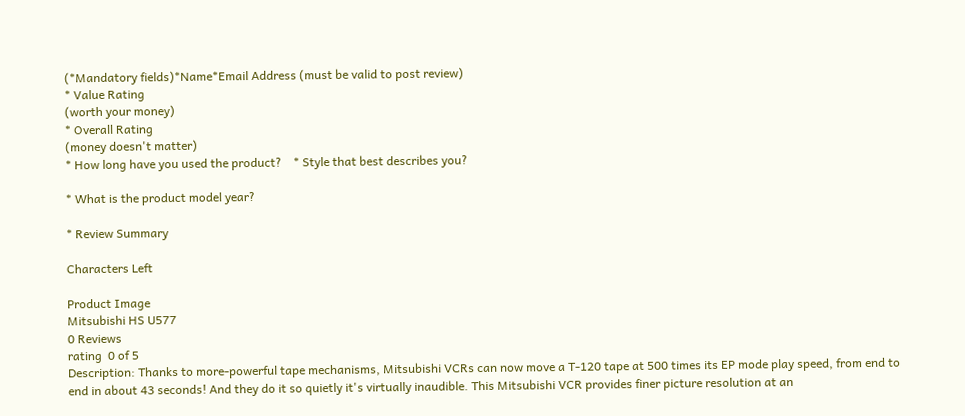(*Mandatory fields)*Name*Email Address (must be valid to post review)
* Value Rating
(worth your money)
* Overall Rating
(money doesn't matter)
* How long have you used the product?    * Style that best describes you?

* What is the product model year?

* Review Summary

Characters Left

Product Image
Mitsubishi HS U577
0 Reviews
rating  0 of 5
Description: Thanks to more-powerful tape mechanisms, Mitsubishi VCRs can now move a T-120 tape at 500 times its EP mode play speed, from end to end in about 43 seconds! And they do it so quietly it's virtually inaudible. This Mitsubishi VCR provides finer picture resolution at an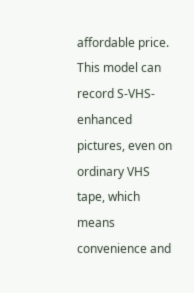affordable price. This model can record S-VHS-enhanced pictures, even on ordinary VHS tape, which means convenience and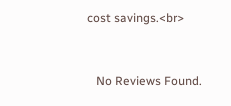cost savings.<br>


   No Reviews Found.